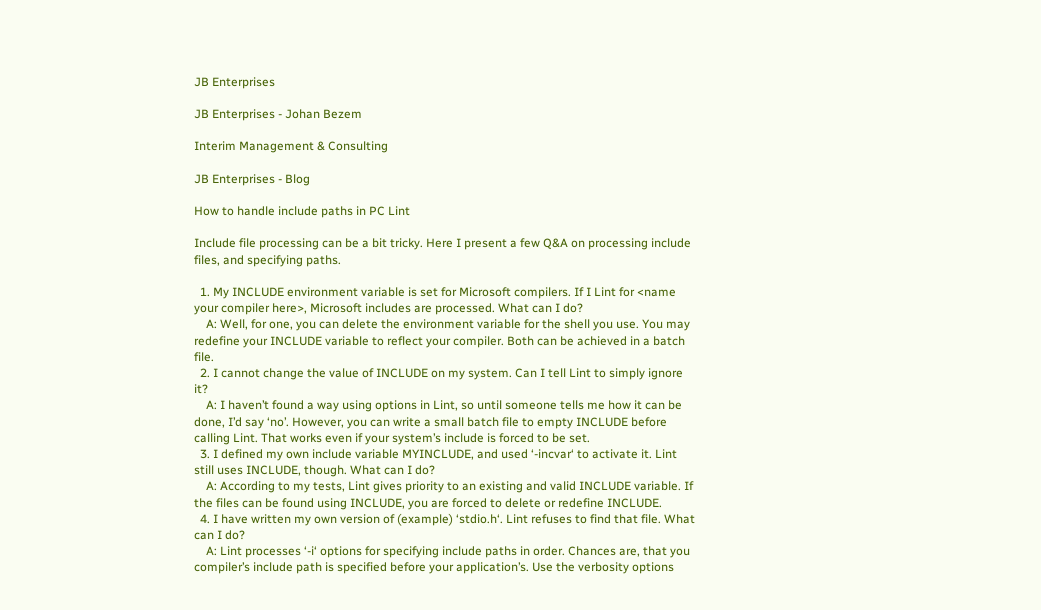JB Enterprises

JB Enterprises - Johan Bezem

Interim Management & Consulting

JB Enterprises - Blog

How to handle include paths in PC Lint

Include file processing can be a bit tricky. Here I present a few Q&A on processing include files, and specifying paths.

  1. My INCLUDE environment variable is set for Microsoft compilers. If I Lint for <name your compiler here>, Microsoft includes are processed. What can I do?
    A: Well, for one, you can delete the environment variable for the shell you use. You may redefine your INCLUDE variable to reflect your compiler. Both can be achieved in a batch file.
  2. I cannot change the value of INCLUDE on my system. Can I tell Lint to simply ignore it?
    A: I haven’t found a way using options in Lint, so until someone tells me how it can be done, I’d say ‘no’. However, you can write a small batch file to empty INCLUDE before calling Lint. That works even if your system’s include is forced to be set.
  3. I defined my own include variable MYINCLUDE, and used ‘-incvar‘ to activate it. Lint still uses INCLUDE, though. What can I do?
    A: According to my tests, Lint gives priority to an existing and valid INCLUDE variable. If the files can be found using INCLUDE, you are forced to delete or redefine INCLUDE.
  4. I have written my own version of (example) ‘stdio.h‘. Lint refuses to find that file. What can I do?
    A: Lint processes ‘-i‘ options for specifying include paths in order. Chances are, that you compiler’s include path is specified before your application’s. Use the verbosity options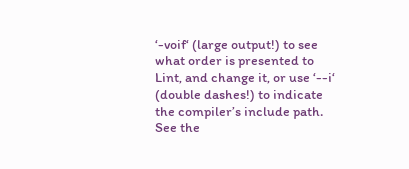‘-voif‘ (large output!) to see what order is presented to Lint, and change it, or use ‘--i‘ (double dashes!) to indicate the compiler’s include path. See the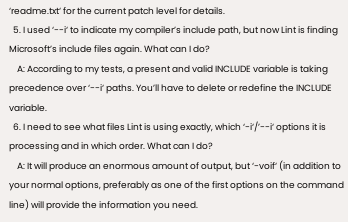‘readme.txt‘ for the current patch level for details.
  5. I used ‘--i‘ to indicate my compiler’s include path, but now Lint is finding Microsoft’s include files again. What can I do?
    A: According to my tests, a present and valid INCLUDE variable is taking precedence over ‘--i‘ paths. You’ll have to delete or redefine the INCLUDE variable.
  6. I need to see what files Lint is using exactly, which ‘-i‘/’--i‘ options it is processing and in which order. What can I do?
    A: It will produce an enormous amount of output, but ‘-voif‘ (in addition to your normal options, preferably as one of the first options on the command line) will provide the information you need.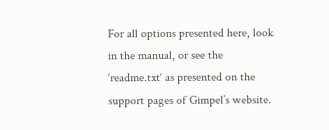For all options presented here, look in the manual, or see the ‘readme.txt‘ as presented on the support pages of Gimpel’s website.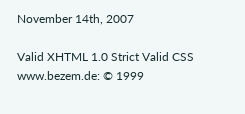November 14th, 2007

Valid XHTML 1.0 Strict Valid CSS www.bezem.de: © 1999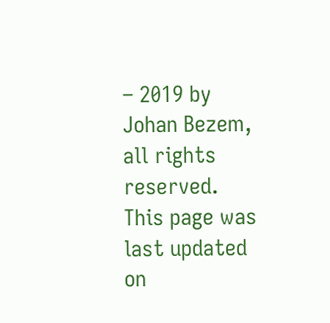– 2019 by Johan Bezem, all rights reserved.
This page was last updated on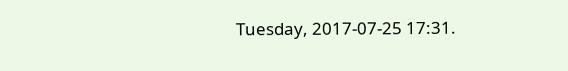Tuesday, 2017-07-25 17:31.